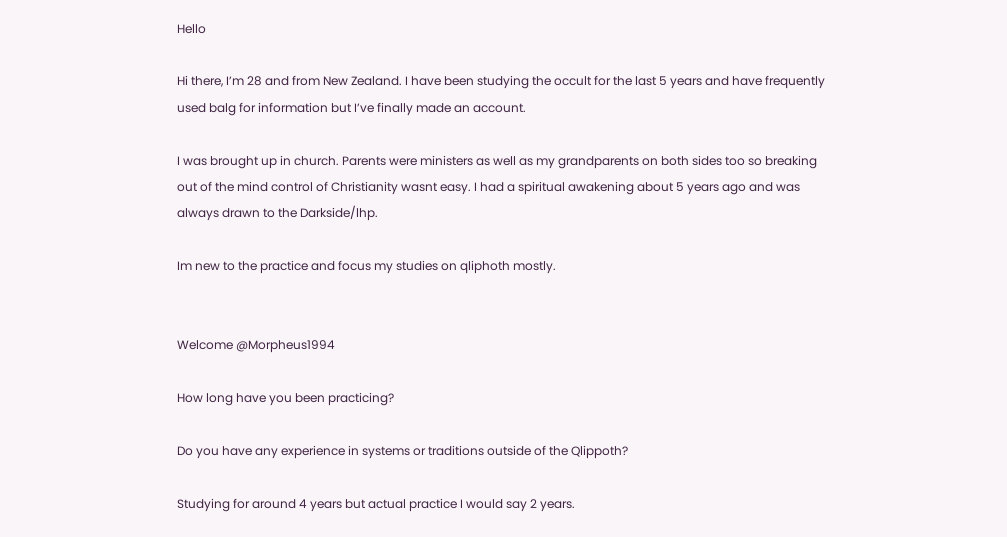Hello

Hi there, I’m 28 and from New Zealand. I have been studying the occult for the last 5 years and have frequently used balg for information but I’ve finally made an account.

I was brought up in church. Parents were ministers as well as my grandparents on both sides too so breaking out of the mind control of Christianity wasnt easy. I had a spiritual awakening about 5 years ago and was always drawn to the Darkside/lhp.

Im new to the practice and focus my studies on qliphoth mostly.


Welcome @Morpheus1994

How long have you been practicing?

Do you have any experience in systems or traditions outside of the Qlippoth?

Studying for around 4 years but actual practice I would say 2 years.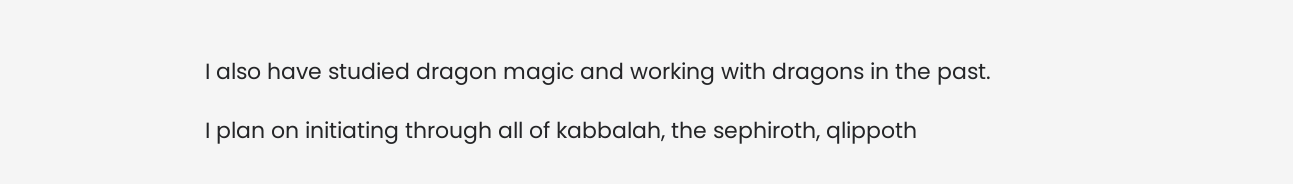I also have studied dragon magic and working with dragons in the past.

I plan on initiating through all of kabbalah, the sephiroth, qlippoth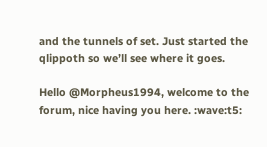and the tunnels of set. Just started the qlippoth so we’ll see where it goes.

Hello @Morpheus1994, welcome to the forum, nice having you here. :wave:t5: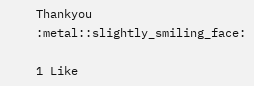Thankyou :metal::slightly_smiling_face:

1 Like